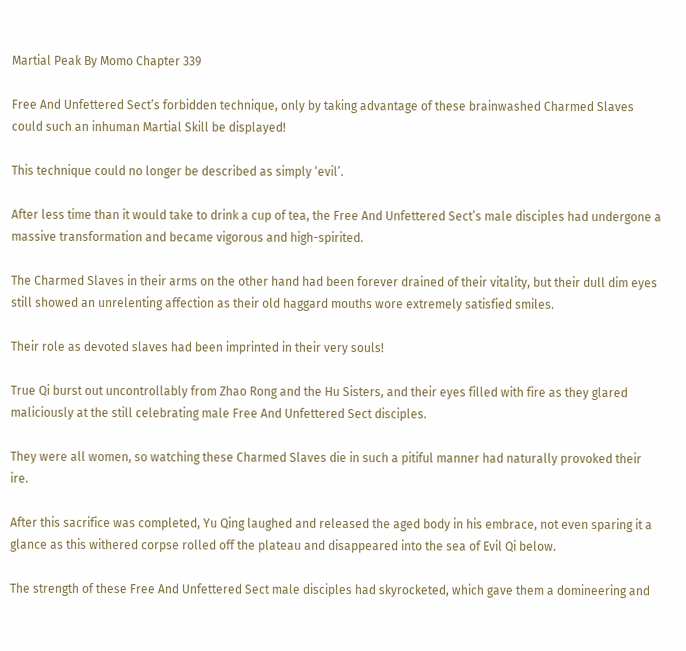Martial Peak By Momo Chapter 339

Free And Unfettered Sect’s forbidden technique, only by taking advantage of these brainwashed Charmed Slaves could such an inhuman Martial Skill be displayed!

This technique could no longer be described as simply ‘evil’.

After less time than it would take to drink a cup of tea, the Free And Unfettered Sect’s male disciples had undergone a massive transformation and became vigorous and high-spirited.

The Charmed Slaves in their arms on the other hand had been forever drained of their vitality, but their dull dim eyes still showed an unrelenting affection as their old haggard mouths wore extremely satisfied smiles.

Their role as devoted slaves had been imprinted in their very souls!

True Qi burst out uncontrollably from Zhao Rong and the Hu Sisters, and their eyes filled with fire as they glared maliciously at the still celebrating male Free And Unfettered Sect disciples.

They were all women, so watching these Charmed Slaves die in such a pitiful manner had naturally provoked their ire.

After this sacrifice was completed, Yu Qing laughed and released the aged body in his embrace, not even sparing it a glance as this withered corpse rolled off the plateau and disappeared into the sea of Evil Qi below.

The strength of these Free And Unfettered Sect male disciples had skyrocketed, which gave them a domineering and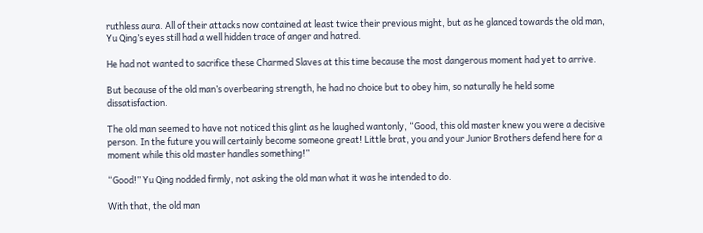ruthless aura. All of their attacks now contained at least twice their previous might, but as he glanced towards the old man, Yu Qing’s eyes still had a well hidden trace of anger and hatred.

He had not wanted to sacrifice these Charmed Slaves at this time because the most dangerous moment had yet to arrive.

But because of the old man’s overbearing strength, he had no choice but to obey him, so naturally he held some dissatisfaction.

The old man seemed to have not noticed this glint as he laughed wantonly, “Good, this old master knew you were a decisive person. In the future you will certainly become someone great! Little brat, you and your Junior Brothers defend here for a moment while this old master handles something!”

“Good!” Yu Qing nodded firmly, not asking the old man what it was he intended to do.

With that, the old man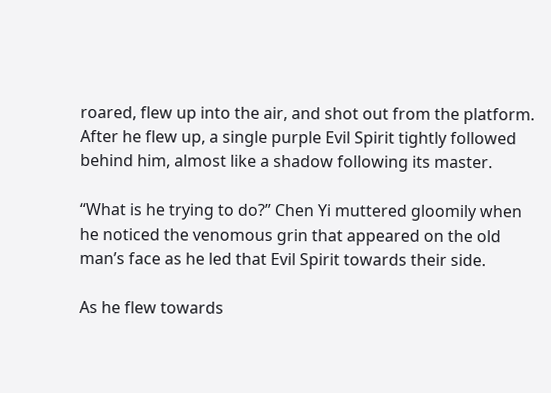roared, flew up into the air, and shot out from the platform. After he flew up, a single purple Evil Spirit tightly followed behind him, almost like a shadow following its master.

“What is he trying to do?” Chen Yi muttered gloomily when he noticed the venomous grin that appeared on the old man’s face as he led that Evil Spirit towards their side.

As he flew towards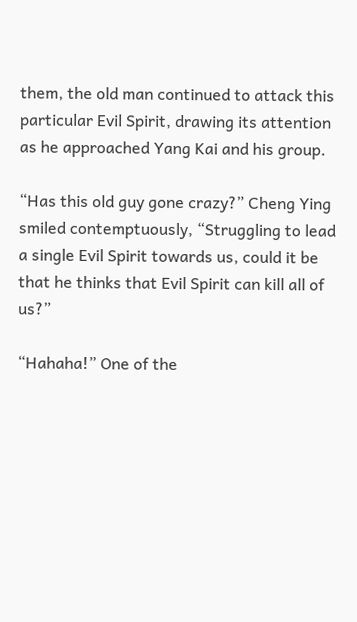them, the old man continued to attack this particular Evil Spirit, drawing its attention as he approached Yang Kai and his group.

“Has this old guy gone crazy?” Cheng Ying smiled contemptuously, “Struggling to lead a single Evil Spirit towards us, could it be that he thinks that Evil Spirit can kill all of us?”

“Hahaha!” One of the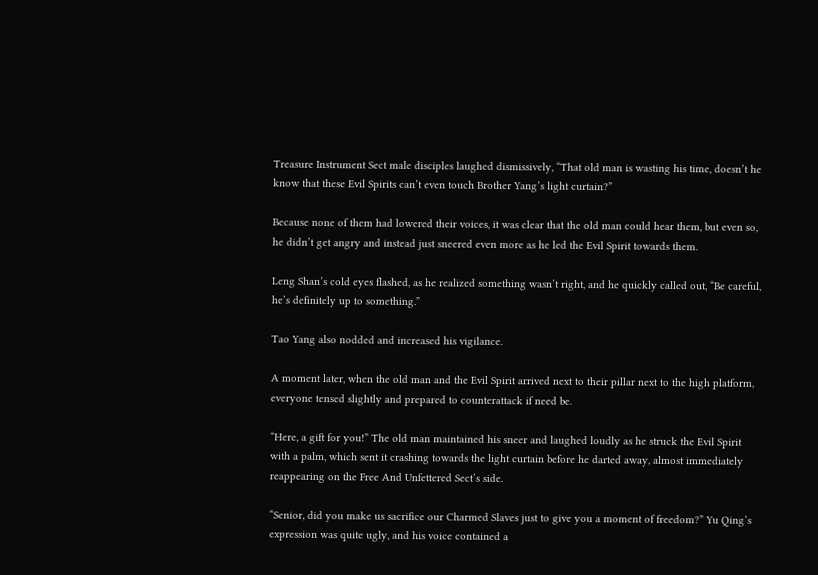Treasure Instrument Sect male disciples laughed dismissively, “That old man is wasting his time, doesn’t he know that these Evil Spirits can’t even touch Brother Yang’s light curtain?”

Because none of them had lowered their voices, it was clear that the old man could hear them, but even so, he didn’t get angry and instead just sneered even more as he led the Evil Spirit towards them.

Leng Shan’s cold eyes flashed, as he realized something wasn’t right, and he quickly called out, “Be careful, he’s definitely up to something.”

Tao Yang also nodded and increased his vigilance.

A moment later, when the old man and the Evil Spirit arrived next to their pillar next to the high platform, everyone tensed slightly and prepared to counterattack if need be.

“Here, a gift for you!” The old man maintained his sneer and laughed loudly as he struck the Evil Spirit with a palm, which sent it crashing towards the light curtain before he darted away, almost immediately reappearing on the Free And Unfettered Sect’s side.

“Senior, did you make us sacrifice our Charmed Slaves just to give you a moment of freedom?” Yu Qing’s expression was quite ugly, and his voice contained a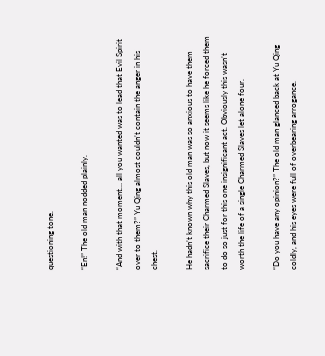questioning tone.

“En!” The old man nodded plainly.

“And with that moment… all you wanted was to lead that Evil Spirit over to them?” Yu Qing almost couldn’t contain the anger in his chest.

He hadn’t known why this old man was so anxious to have them sacrifice their Charmed Slaves, but now it seems like he forced them to do so just for this one insignificant act. Obviously this wasn’t worth the life of a single Charmed Slaves let alone four.

“Do you have any opinion?” The old man glanced back at Yu Qing coldly, and his eyes were full of overbearing arrogance.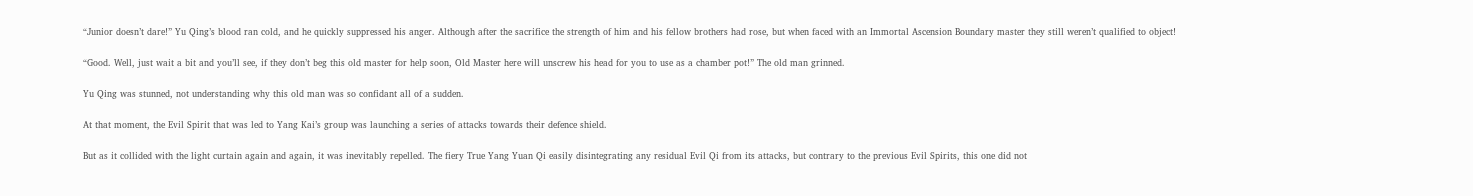“Junior doesn’t dare!” Yu Qing’s blood ran cold, and he quickly suppressed his anger. Although after the sacrifice the strength of him and his fellow brothers had rose, but when faced with an Immortal Ascension Boundary master they still weren’t qualified to object!

“Good. Well, just wait a bit and you’ll see, if they don’t beg this old master for help soon, Old Master here will unscrew his head for you to use as a chamber pot!” The old man grinned.

Yu Qing was stunned, not understanding why this old man was so confidant all of a sudden.

At that moment, the Evil Spirit that was led to Yang Kai’s group was launching a series of attacks towards their defence shield.

But as it collided with the light curtain again and again, it was inevitably repelled. The fiery True Yang Yuan Qi easily disintegrating any residual Evil Qi from its attacks, but contrary to the previous Evil Spirits, this one did not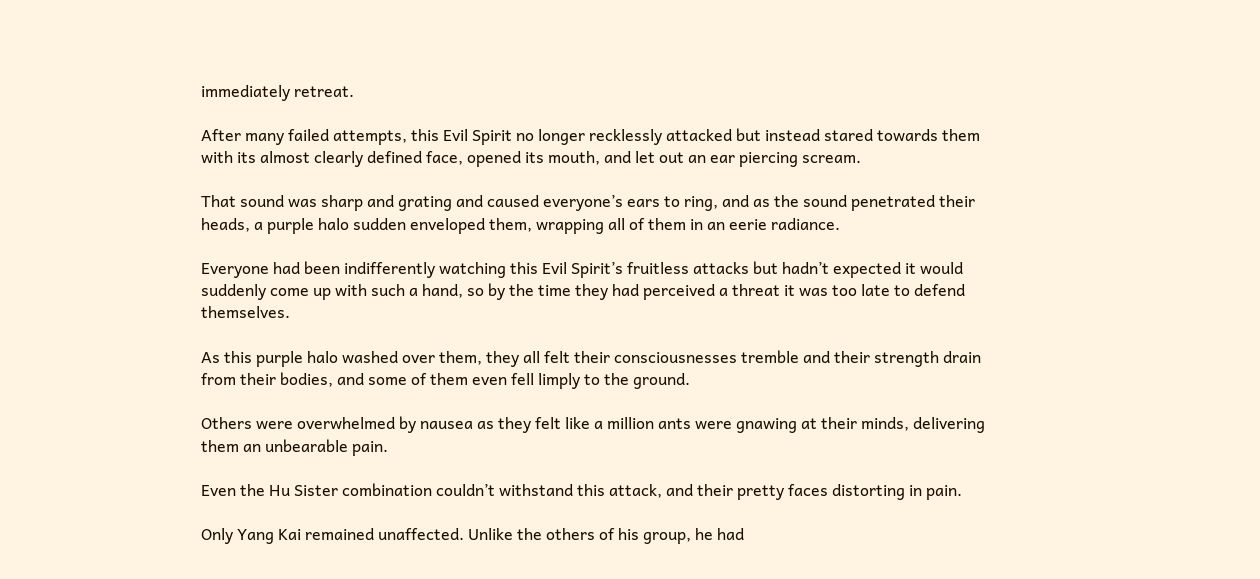immediately retreat.

After many failed attempts, this Evil Spirit no longer recklessly attacked but instead stared towards them with its almost clearly defined face, opened its mouth, and let out an ear piercing scream.

That sound was sharp and grating and caused everyone’s ears to ring, and as the sound penetrated their heads, a purple halo sudden enveloped them, wrapping all of them in an eerie radiance.

Everyone had been indifferently watching this Evil Spirit’s fruitless attacks but hadn’t expected it would suddenly come up with such a hand, so by the time they had perceived a threat it was too late to defend themselves.

As this purple halo washed over them, they all felt their consciousnesses tremble and their strength drain from their bodies, and some of them even fell limply to the ground.

Others were overwhelmed by nausea as they felt like a million ants were gnawing at their minds, delivering them an unbearable pain.

Even the Hu Sister combination couldn’t withstand this attack, and their pretty faces distorting in pain.

Only Yang Kai remained unaffected. Unlike the others of his group, he had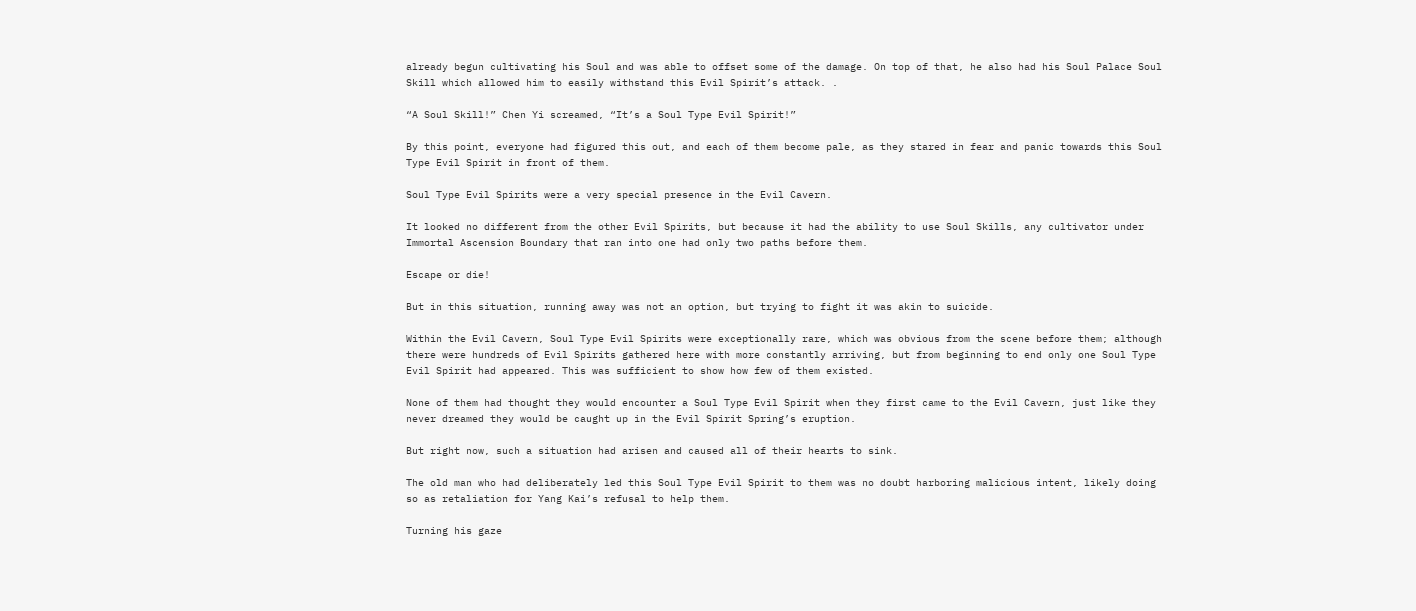already begun cultivating his Soul and was able to offset some of the damage. On top of that, he also had his Soul Palace Soul Skill which allowed him to easily withstand this Evil Spirit’s attack. .

“A Soul Skill!” Chen Yi screamed, “It’s a Soul Type Evil Spirit!”

By this point, everyone had figured this out, and each of them become pale, as they stared in fear and panic towards this Soul Type Evil Spirit in front of them.

Soul Type Evil Spirits were a very special presence in the Evil Cavern.

It looked no different from the other Evil Spirits, but because it had the ability to use Soul Skills, any cultivator under Immortal Ascension Boundary that ran into one had only two paths before them.

Escape or die!

But in this situation, running away was not an option, but trying to fight it was akin to suicide.

Within the Evil Cavern, Soul Type Evil Spirits were exceptionally rare, which was obvious from the scene before them; although there were hundreds of Evil Spirits gathered here with more constantly arriving, but from beginning to end only one Soul Type Evil Spirit had appeared. This was sufficient to show how few of them existed.

None of them had thought they would encounter a Soul Type Evil Spirit when they first came to the Evil Cavern, just like they never dreamed they would be caught up in the Evil Spirit Spring’s eruption.

But right now, such a situation had arisen and caused all of their hearts to sink.

The old man who had deliberately led this Soul Type Evil Spirit to them was no doubt harboring malicious intent, likely doing so as retaliation for Yang Kai’s refusal to help them.

Turning his gaze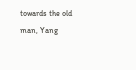towards the old man, Yang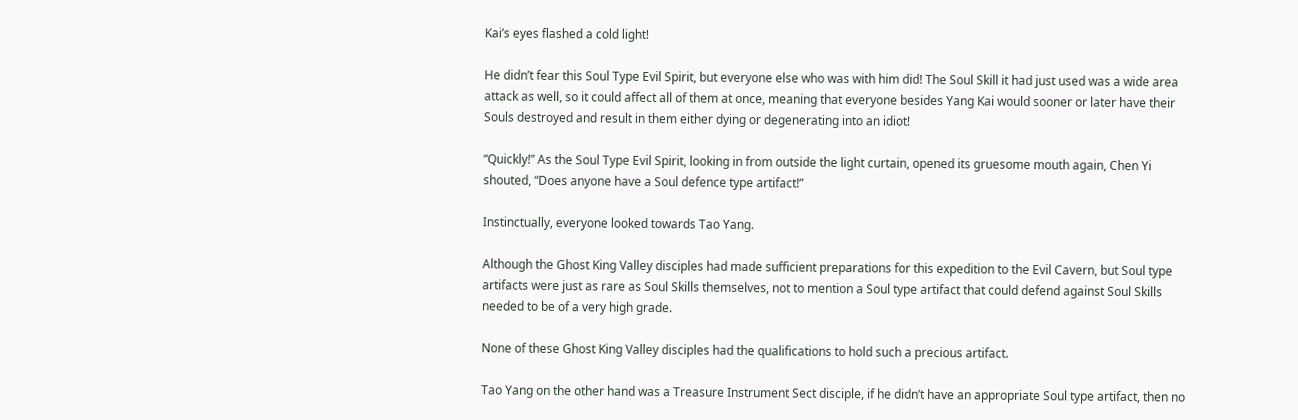Kai’s eyes flashed a cold light!

He didn’t fear this Soul Type Evil Spirit, but everyone else who was with him did! The Soul Skill it had just used was a wide area attack as well, so it could affect all of them at once, meaning that everyone besides Yang Kai would sooner or later have their Souls destroyed and result in them either dying or degenerating into an idiot!

“Quickly!” As the Soul Type Evil Spirit, looking in from outside the light curtain, opened its gruesome mouth again, Chen Yi shouted, “Does anyone have a Soul defence type artifact!”

Instinctually, everyone looked towards Tao Yang.

Although the Ghost King Valley disciples had made sufficient preparations for this expedition to the Evil Cavern, but Soul type artifacts were just as rare as Soul Skills themselves, not to mention a Soul type artifact that could defend against Soul Skills needed to be of a very high grade.

None of these Ghost King Valley disciples had the qualifications to hold such a precious artifact.

Tao Yang on the other hand was a Treasure Instrument Sect disciple, if he didn’t have an appropriate Soul type artifact, then no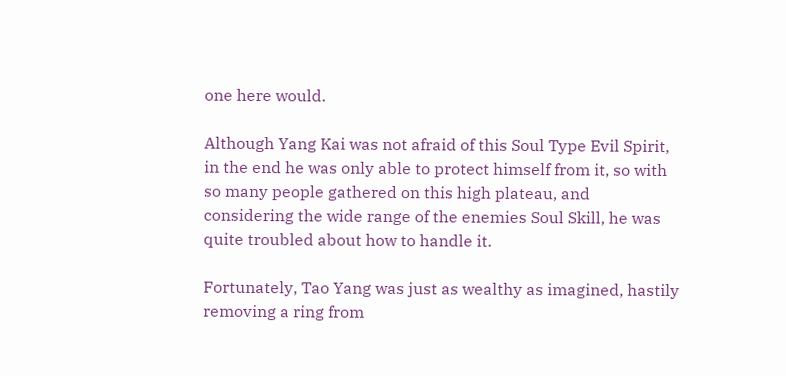one here would.

Although Yang Kai was not afraid of this Soul Type Evil Spirit, in the end he was only able to protect himself from it, so with so many people gathered on this high plateau, and considering the wide range of the enemies Soul Skill, he was quite troubled about how to handle it.

Fortunately, Tao Yang was just as wealthy as imagined, hastily removing a ring from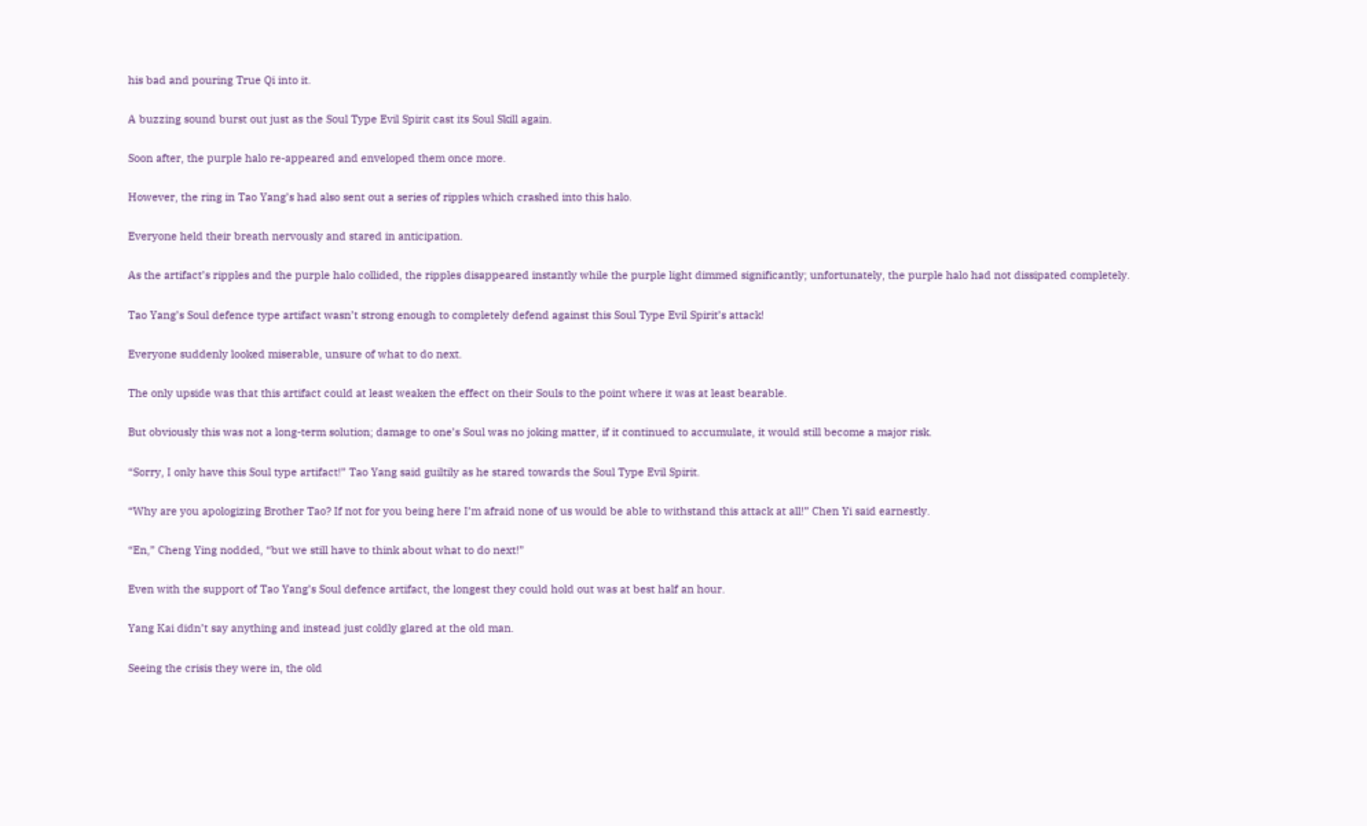his bad and pouring True Qi into it.

A buzzing sound burst out just as the Soul Type Evil Spirit cast its Soul Skill again.

Soon after, the purple halo re-appeared and enveloped them once more.

However, the ring in Tao Yang’s had also sent out a series of ripples which crashed into this halo.

Everyone held their breath nervously and stared in anticipation.

As the artifact’s ripples and the purple halo collided, the ripples disappeared instantly while the purple light dimmed significantly; unfortunately, the purple halo had not dissipated completely.

Tao Yang’s Soul defence type artifact wasn’t strong enough to completely defend against this Soul Type Evil Spirit’s attack!

Everyone suddenly looked miserable, unsure of what to do next.

The only upside was that this artifact could at least weaken the effect on their Souls to the point where it was at least bearable.

But obviously this was not a long-term solution; damage to one’s Soul was no joking matter, if it continued to accumulate, it would still become a major risk.

“Sorry, I only have this Soul type artifact!” Tao Yang said guiltily as he stared towards the Soul Type Evil Spirit.

“Why are you apologizing Brother Tao? If not for you being here I’m afraid none of us would be able to withstand this attack at all!” Chen Yi said earnestly.

“En,” Cheng Ying nodded, “but we still have to think about what to do next!”

Even with the support of Tao Yang’s Soul defence artifact, the longest they could hold out was at best half an hour.

Yang Kai didn’t say anything and instead just coldly glared at the old man.

Seeing the crisis they were in, the old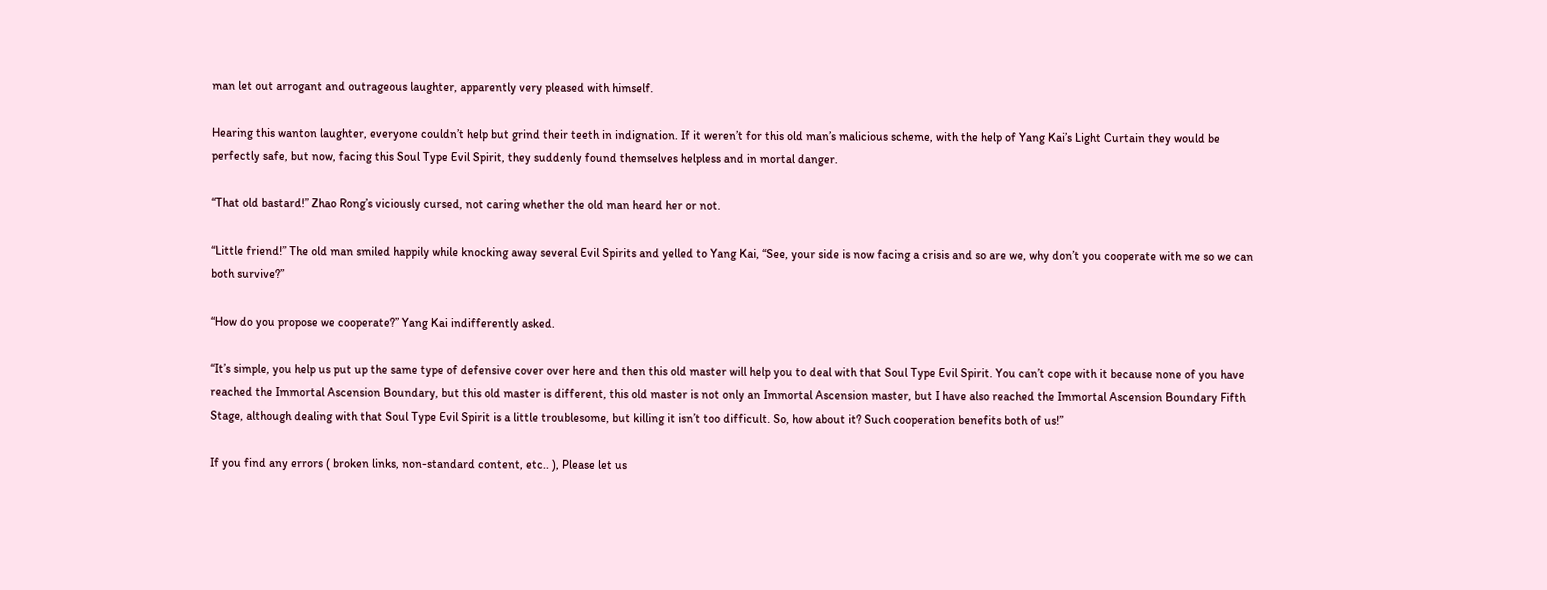man let out arrogant and outrageous laughter, apparently very pleased with himself.

Hearing this wanton laughter, everyone couldn’t help but grind their teeth in indignation. If it weren’t for this old man’s malicious scheme, with the help of Yang Kai’s Light Curtain they would be perfectly safe, but now, facing this Soul Type Evil Spirit, they suddenly found themselves helpless and in mortal danger.

“That old bastard!” Zhao Rong’s viciously cursed, not caring whether the old man heard her or not.

“Little friend!” The old man smiled happily while knocking away several Evil Spirits and yelled to Yang Kai, “See, your side is now facing a crisis and so are we, why don’t you cooperate with me so we can both survive?”

“How do you propose we cooperate?” Yang Kai indifferently asked.

“It’s simple, you help us put up the same type of defensive cover over here and then this old master will help you to deal with that Soul Type Evil Spirit. You can’t cope with it because none of you have reached the Immortal Ascension Boundary, but this old master is different, this old master is not only an Immortal Ascension master, but I have also reached the Immortal Ascension Boundary Fifth Stage, although dealing with that Soul Type Evil Spirit is a little troublesome, but killing it isn’t too difficult. So, how about it? Such cooperation benefits both of us!”

If you find any errors ( broken links, non-standard content, etc.. ), Please let us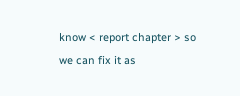know < report chapter > so we can fix it as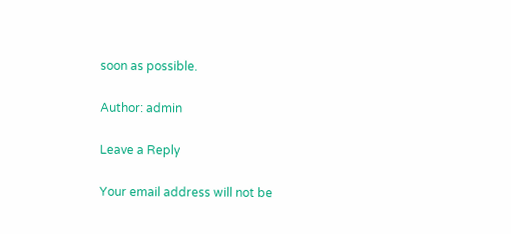soon as possible.

Author: admin

Leave a Reply

Your email address will not be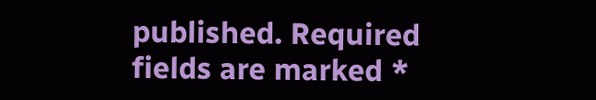published. Required fields are marked *